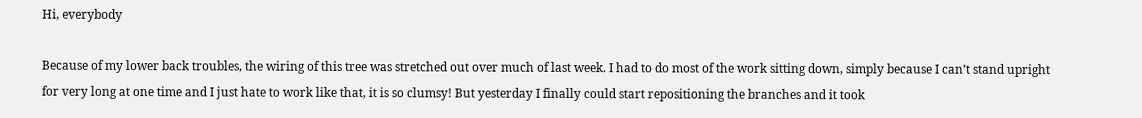Hi, everybody

Because of my lower back troubles, the wiring of this tree was stretched out over much of last week. I had to do most of the work sitting down, simply because I can’t stand upright for very long at one time and I just hate to work like that, it is so clumsy! But yesterday I finally could start repositioning the branches and it took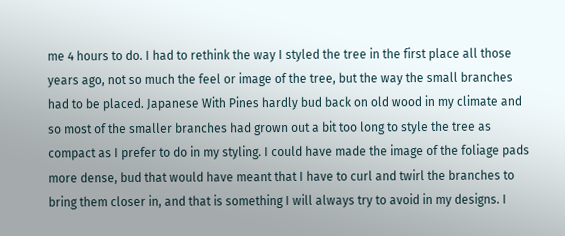me 4 hours to do. I had to rethink the way I styled the tree in the first place all those years ago, not so much the feel or image of the tree, but the way the small branches had to be placed. Japanese With Pines hardly bud back on old wood in my climate and so most of the smaller branches had grown out a bit too long to style the tree as compact as I prefer to do in my styling. I could have made the image of the foliage pads more dense, bud that would have meant that I have to curl and twirl the branches to bring them closer in, and that is something I will always try to avoid in my designs. I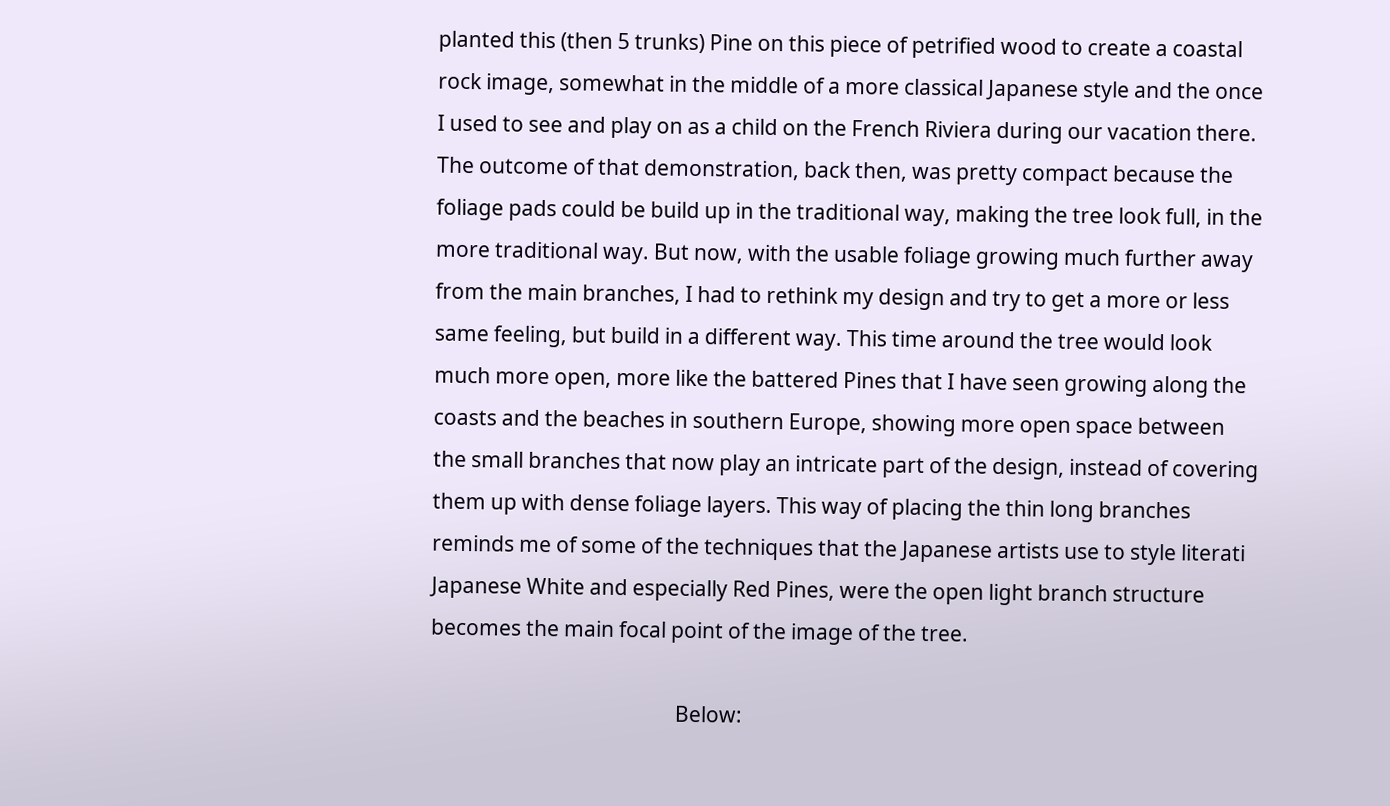planted this (then 5 trunks) Pine on this piece of petrified wood to create a coastal rock image, somewhat in the middle of a more classical Japanese style and the once I used to see and play on as a child on the French Riviera during our vacation there. The outcome of that demonstration, back then, was pretty compact because the foliage pads could be build up in the traditional way, making the tree look full, in the more traditional way. But now, with the usable foliage growing much further away from the main branches, I had to rethink my design and try to get a more or less same feeling, but build in a different way. This time around the tree would look much more open, more like the battered Pines that I have seen growing along the coasts and the beaches in southern Europe, showing more open space between the small branches that now play an intricate part of the design, instead of covering them up with dense foliage layers. This way of placing the thin long branches reminds me of some of the techniques that the Japanese artists use to style literati Japanese White and especially Red Pines, were the open light branch structure becomes the main focal point of the image of the tree.

                                                 Below: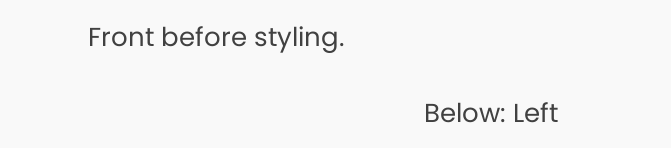Front before styling.

                                                Below: Left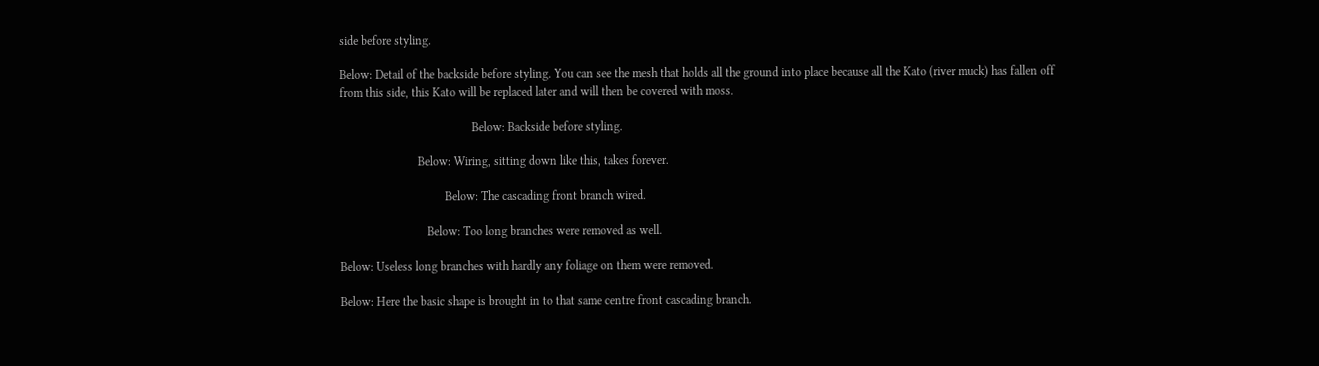side before styling.

Below: Detail of the backside before styling. You can see the mesh that holds all the ground into place because all the Kato (river muck) has fallen off from this side, this Kato will be replaced later and will then be covered with moss.

                                            Below: Backside before styling.

                          Below: Wiring, sitting down like this, takes forever.

                                   Below: The cascading front branch wired.

                             Below: Too long branches were removed as well.

Below: Useless long branches with hardly any foliage on them were removed.

Below: Here the basic shape is brought in to that same centre front cascading branch.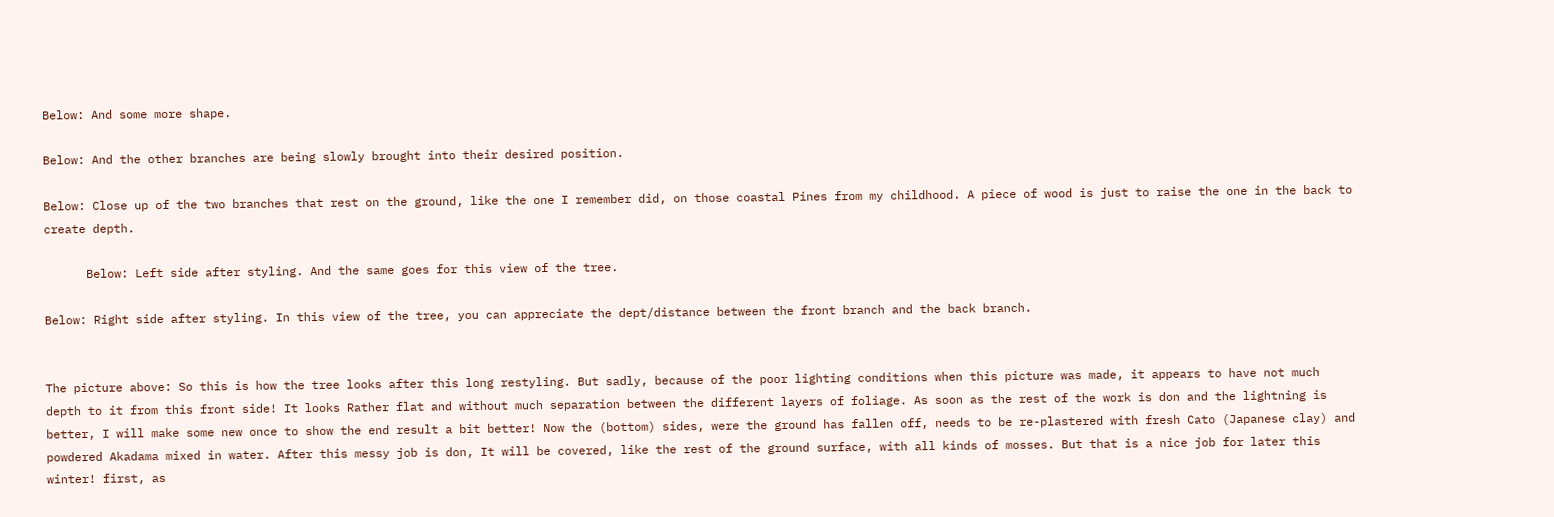Below: And some more shape.

Below: And the other branches are being slowly brought into their desired position.

Below: Close up of the two branches that rest on the ground, like the one I remember did, on those coastal Pines from my childhood. A piece of wood is just to raise the one in the back to create depth.

      Below: Left side after styling. And the same goes for this view of the tree.

Below: Right side after styling. In this view of the tree, you can appreciate the dept/distance between the front branch and the back branch.


The picture above: So this is how the tree looks after this long restyling. But sadly, because of the poor lighting conditions when this picture was made, it appears to have not much depth to it from this front side! It looks Rather flat and without much separation between the different layers of foliage. As soon as the rest of the work is don and the lightning is better, I will make some new once to show the end result a bit better! Now the (bottom) sides, were the ground has fallen off, needs to be re-plastered with fresh Cato (Japanese clay) and powdered Akadama mixed in water. After this messy job is don, It will be covered, like the rest of the ground surface, with all kinds of mosses. But that is a nice job for later this winter! first, as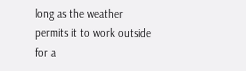long as the weather permits it to work outside for a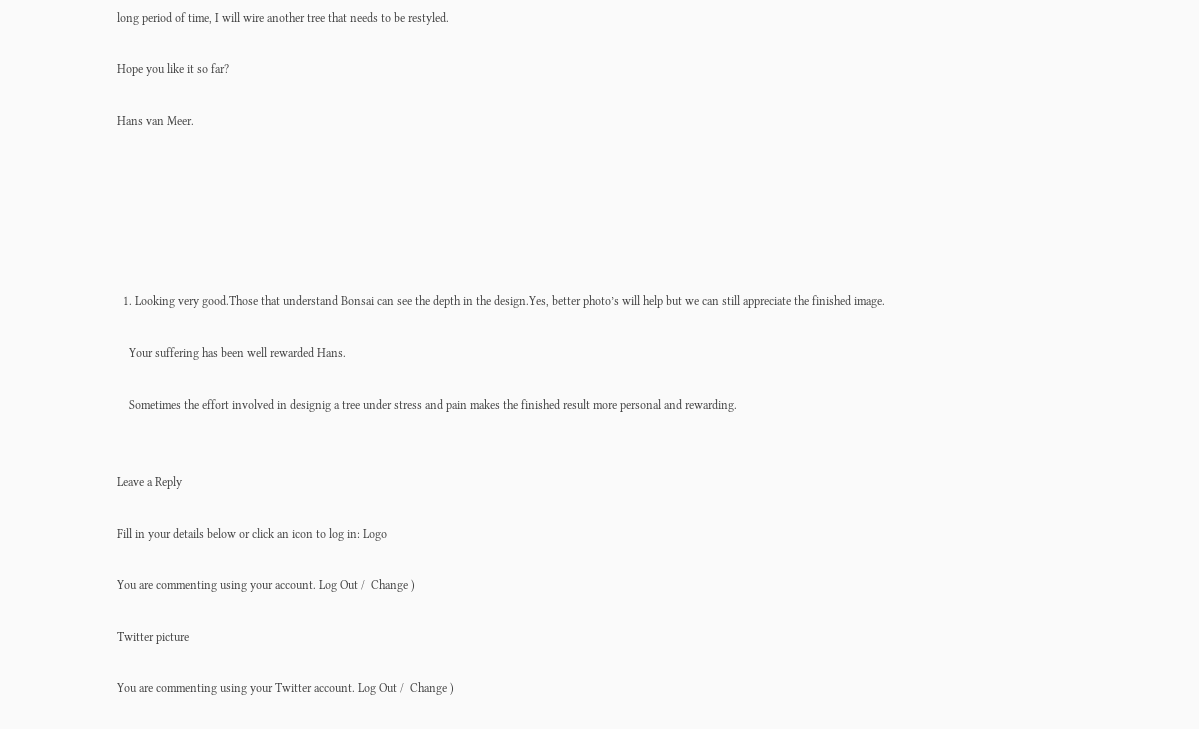long period of time, I will wire another tree that needs to be restyled.

Hope you like it so far?

Hans van Meer.






  1. Looking very good.Those that understand Bonsai can see the depth in the design.Yes, better photo’s will help but we can still appreciate the finished image.

    Your suffering has been well rewarded Hans.

    Sometimes the effort involved in designig a tree under stress and pain makes the finished result more personal and rewarding.


Leave a Reply

Fill in your details below or click an icon to log in: Logo

You are commenting using your account. Log Out /  Change )

Twitter picture

You are commenting using your Twitter account. Log Out /  Change )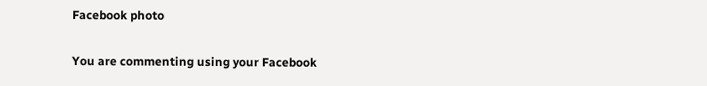Facebook photo

You are commenting using your Facebook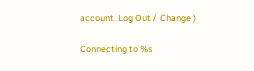account. Log Out /  Change )

Connecting to %s